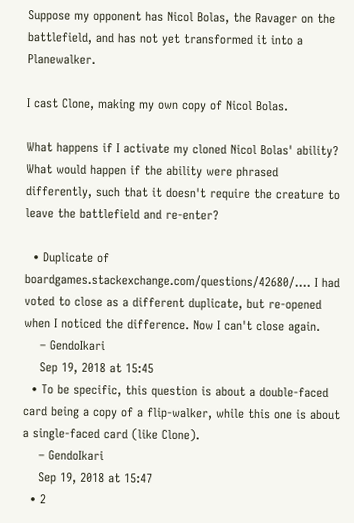Suppose my opponent has Nicol Bolas, the Ravager on the battlefield, and has not yet transformed it into a Planewalker.

I cast Clone, making my own copy of Nicol Bolas.

What happens if I activate my cloned Nicol Bolas' ability? What would happen if the ability were phrased differently, such that it doesn't require the creature to leave the battlefield and re-enter?

  • Duplicate of boardgames.stackexchange.com/questions/42680/…. I had voted to close as a different duplicate, but re-opened when I noticed the difference. Now I can't close again.
    – GendoIkari
    Sep 19, 2018 at 15:45
  • To be specific, this question is about a double-faced card being a copy of a flip-walker, while this one is about a single-faced card (like Clone).
    – GendoIkari
    Sep 19, 2018 at 15:47
  • 2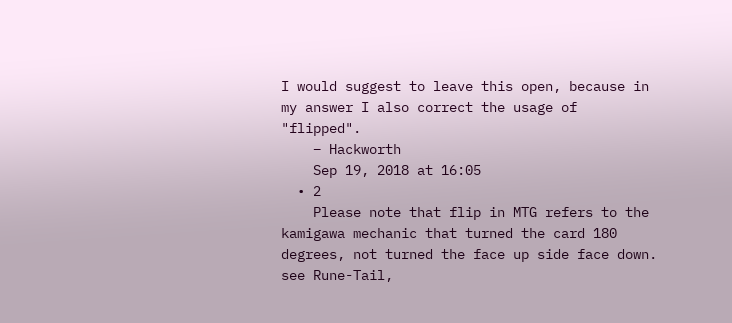I would suggest to leave this open, because in my answer I also correct the usage of "flipped".
    – Hackworth
    Sep 19, 2018 at 16:05
  • 2
    Please note that flip in MTG refers to the kamigawa mechanic that turned the card 180 degrees, not turned the face up side face down. see Rune-Tail,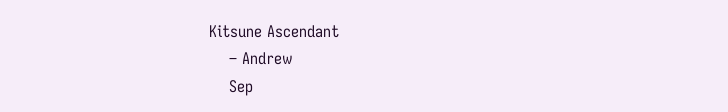Kitsune Ascendant
    – Andrew
    Sep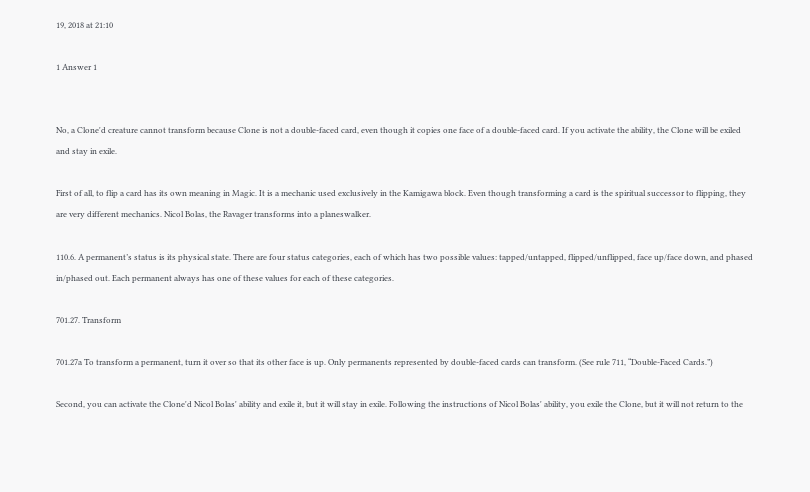19, 2018 at 21:10

1 Answer 1


No, a Clone'd creature cannot transform because Clone is not a double-faced card, even though it copies one face of a double-faced card. If you activate the ability, the Clone will be exiled and stay in exile.

First of all, to flip a card has its own meaning in Magic. It is a mechanic used exclusively in the Kamigawa block. Even though transforming a card is the spiritual successor to flipping, they are very different mechanics. Nicol Bolas, the Ravager transforms into a planeswalker.

110.6. A permanent’s status is its physical state. There are four status categories, each of which has two possible values: tapped/untapped, flipped/unflipped, face up/face down, and phased in/phased out. Each permanent always has one of these values for each of these categories.

701.27. Transform

701.27a To transform a permanent, turn it over so that its other face is up. Only permanents represented by double-faced cards can transform. (See rule 711, “Double-Faced Cards.”)

Second, you can activate the Clone'd Nicol Bolas' ability and exile it, but it will stay in exile. Following the instructions of Nicol Bolas' ability, you exile the Clone, but it will not return to the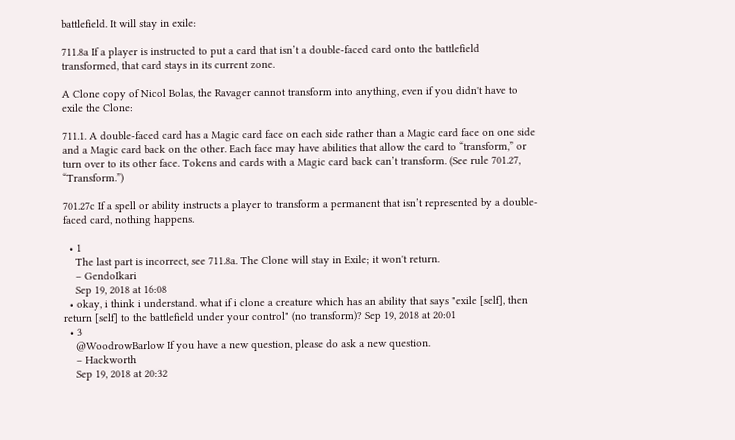battlefield. It will stay in exile:

711.8a If a player is instructed to put a card that isn’t a double-faced card onto the battlefield transformed, that card stays in its current zone.

A Clone copy of Nicol Bolas, the Ravager cannot transform into anything, even if you didn't have to exile the Clone:

711.1. A double-faced card has a Magic card face on each side rather than a Magic card face on one side and a Magic card back on the other. Each face may have abilities that allow the card to “transform,” or turn over to its other face. Tokens and cards with a Magic card back can’t transform. (See rule 701.27, “Transform.”)

701.27c If a spell or ability instructs a player to transform a permanent that isn’t represented by a double-faced card, nothing happens.

  • 1
    The last part is incorrect, see 711.8a. The Clone will stay in Exile; it won't return.
    – GendoIkari
    Sep 19, 2018 at 16:08
  • okay, i think i understand. what if i clone a creature which has an ability that says "exile [self], then return [self] to the battlefield under your control" (no transform)? Sep 19, 2018 at 20:01
  • 3
    @WoodrowBarlow If you have a new question, please do ask a new question.
    – Hackworth
    Sep 19, 2018 at 20:32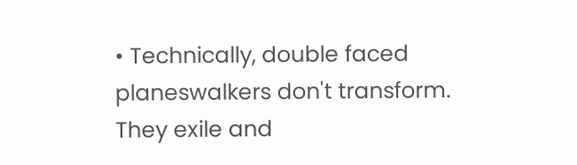• Technically, double faced planeswalkers don't transform. They exile and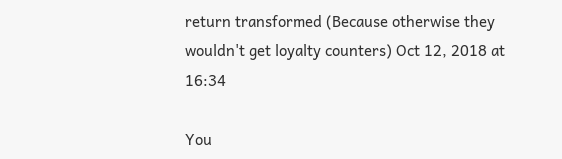return transformed (Because otherwise they wouldn't get loyalty counters) Oct 12, 2018 at 16:34

You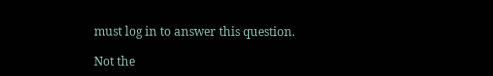must log in to answer this question.

Not the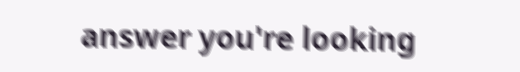answer you're looking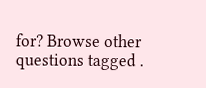for? Browse other questions tagged .